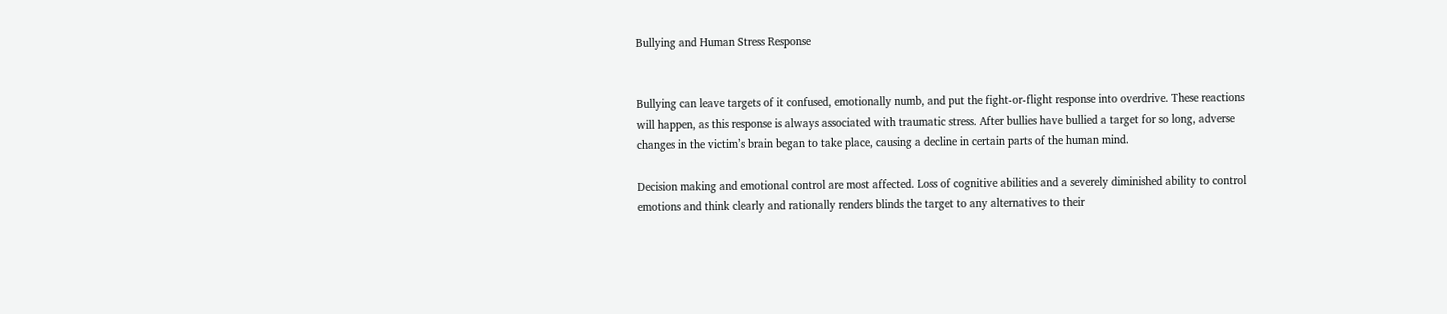Bullying and Human Stress Response


Bullying can leave targets of it confused, emotionally numb, and put the fight-or-flight response into overdrive. These reactions will happen, as this response is always associated with traumatic stress. After bullies have bullied a target for so long, adverse changes in the victim’s brain began to take place, causing a decline in certain parts of the human mind.

Decision making and emotional control are most affected. Loss of cognitive abilities and a severely diminished ability to control emotions and think clearly and rationally renders blinds the target to any alternatives to their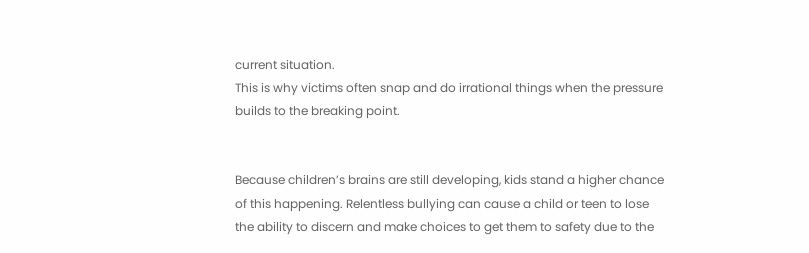current situation.
This is why victims often snap and do irrational things when the pressure builds to the breaking point.


Because children’s brains are still developing, kids stand a higher chance of this happening. Relentless bullying can cause a child or teen to lose the ability to discern and make choices to get them to safety due to the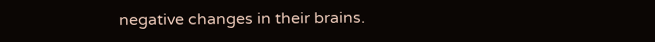negative changes in their brains.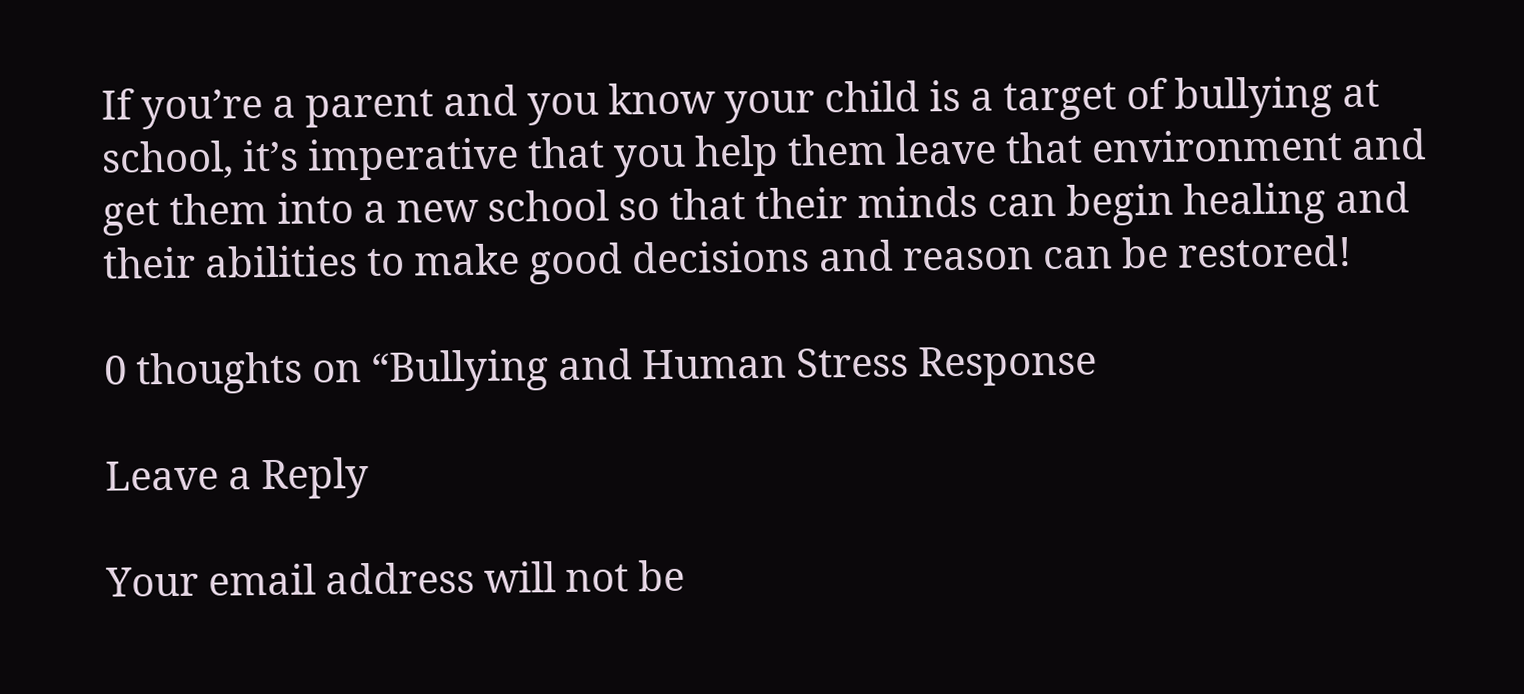If you’re a parent and you know your child is a target of bullying at school, it’s imperative that you help them leave that environment and get them into a new school so that their minds can begin healing and their abilities to make good decisions and reason can be restored!

0 thoughts on “Bullying and Human Stress Response

Leave a Reply

Your email address will not be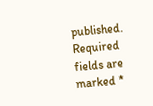published. Required fields are marked *